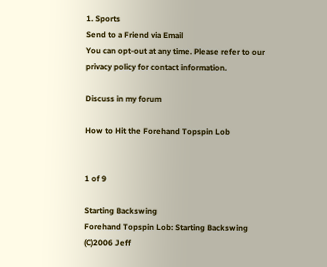1. Sports
Send to a Friend via Email
You can opt-out at any time. Please refer to our privacy policy for contact information.

Discuss in my forum

How to Hit the Forehand Topspin Lob


1 of 9

Starting Backswing
Forehand Topspin Lob: Starting Backswing
(C)2006 Jeff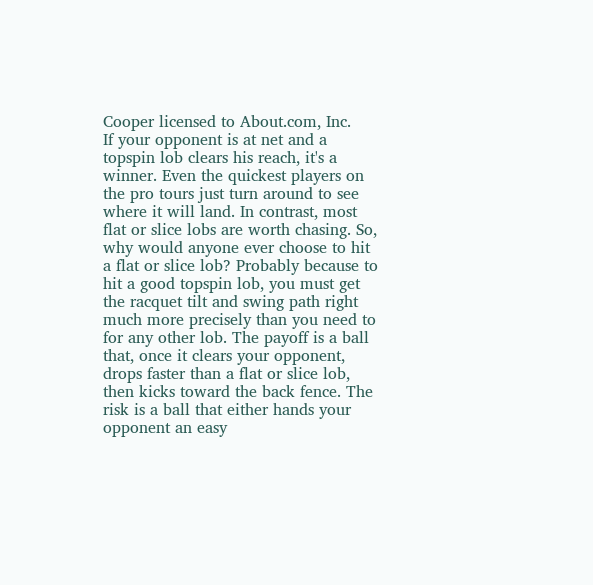Cooper licensed to About.com, Inc.
If your opponent is at net and a topspin lob clears his reach, it's a winner. Even the quickest players on the pro tours just turn around to see where it will land. In contrast, most flat or slice lobs are worth chasing. So, why would anyone ever choose to hit a flat or slice lob? Probably because to hit a good topspin lob, you must get the racquet tilt and swing path right much more precisely than you need to for any other lob. The payoff is a ball that, once it clears your opponent, drops faster than a flat or slice lob, then kicks toward the back fence. The risk is a ball that either hands your opponent an easy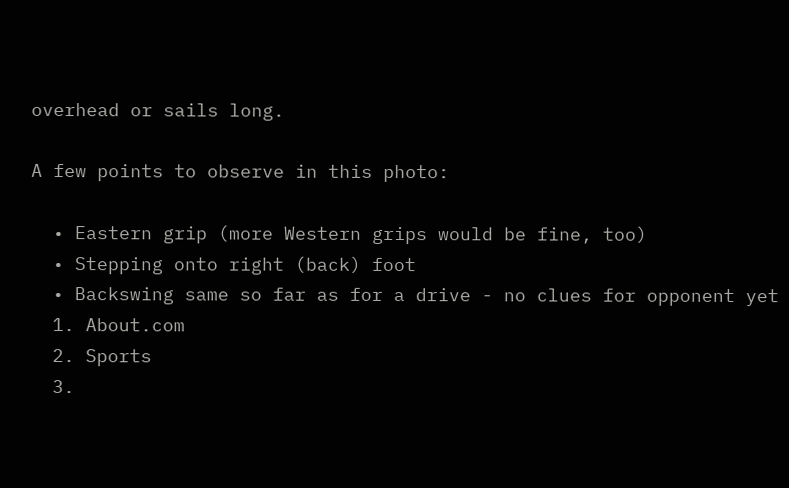overhead or sails long.

A few points to observe in this photo:

  • Eastern grip (more Western grips would be fine, too)
  • Stepping onto right (back) foot
  • Backswing same so far as for a drive - no clues for opponent yet
  1. About.com
  2. Sports
  3.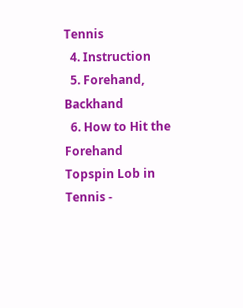Tennis
  4. Instruction
  5. Forehand, Backhand
  6. How to Hit the Forehand Topspin Lob in Tennis -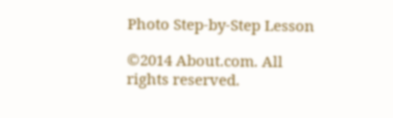Photo Step-by-Step Lesson

©2014 About.com. All rights reserved.